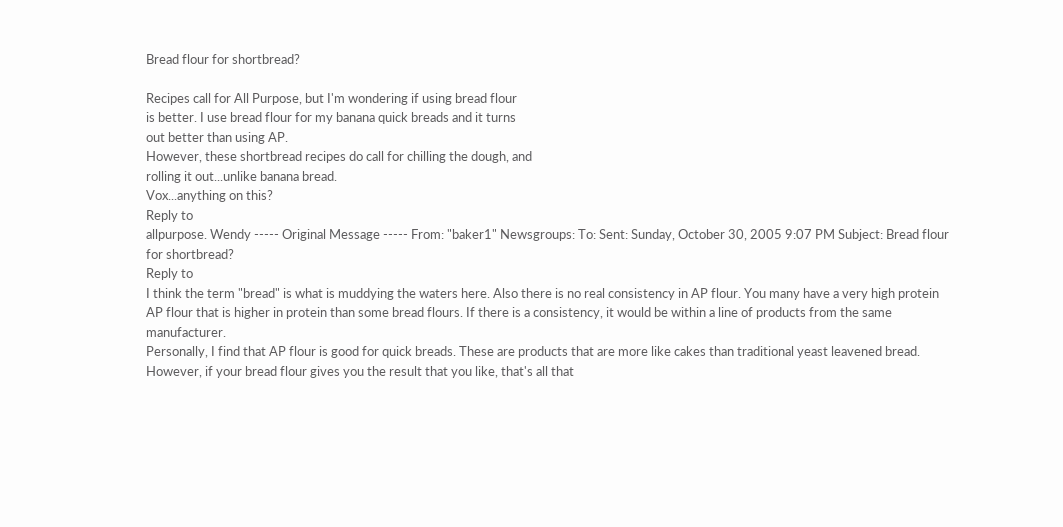Bread flour for shortbread?

Recipes call for All Purpose, but I'm wondering if using bread flour
is better. I use bread flour for my banana quick breads and it turns
out better than using AP.
However, these shortbread recipes do call for chilling the dough, and
rolling it out...unlike banana bread.
Vox...anything on this?
Reply to
allpurpose. Wendy ----- Original Message ----- From: "baker1" Newsgroups: To: Sent: Sunday, October 30, 2005 9:07 PM Subject: Bread flour for shortbread?
Reply to
I think the term "bread" is what is muddying the waters here. Also there is no real consistency in AP flour. You many have a very high protein AP flour that is higher in protein than some bread flours. If there is a consistency, it would be within a line of products from the same manufacturer.
Personally, I find that AP flour is good for quick breads. These are products that are more like cakes than traditional yeast leavened bread. However, if your bread flour gives you the result that you like, that's all that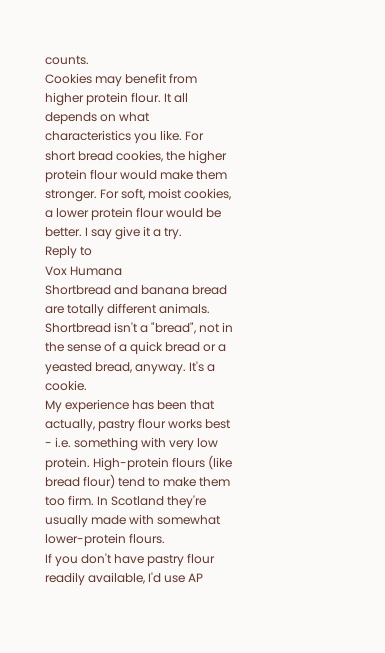counts.
Cookies may benefit from higher protein flour. It all depends on what characteristics you like. For short bread cookies, the higher protein flour would make them stronger. For soft, moist cookies, a lower protein flour would be better. I say give it a try.
Reply to
Vox Humana
Shortbread and banana bread are totally different animals. Shortbread isn't a "bread", not in the sense of a quick bread or a yeasted bread, anyway. It's a cookie.
My experience has been that actually, pastry flour works best - i.e. something with very low protein. High-protein flours (like bread flour) tend to make them too firm. In Scotland they're usually made with somewhat lower-protein flours.
If you don't have pastry flour readily available, I'd use AP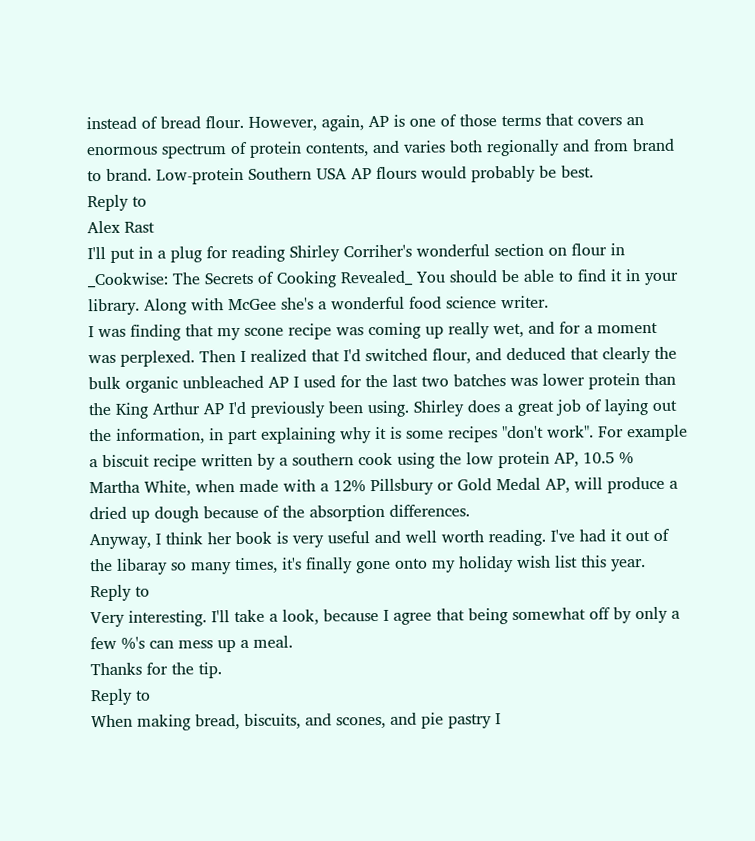instead of bread flour. However, again, AP is one of those terms that covers an enormous spectrum of protein contents, and varies both regionally and from brand to brand. Low-protein Southern USA AP flours would probably be best.
Reply to
Alex Rast
I'll put in a plug for reading Shirley Corriher's wonderful section on flour in _Cookwise: The Secrets of Cooking Revealed_ You should be able to find it in your library. Along with McGee she's a wonderful food science writer.
I was finding that my scone recipe was coming up really wet, and for a moment was perplexed. Then I realized that I'd switched flour, and deduced that clearly the bulk organic unbleached AP I used for the last two batches was lower protein than the King Arthur AP I'd previously been using. Shirley does a great job of laying out the information, in part explaining why it is some recipes "don't work". For example a biscuit recipe written by a southern cook using the low protein AP, 10.5 % Martha White, when made with a 12% Pillsbury or Gold Medal AP, will produce a dried up dough because of the absorption differences.
Anyway, I think her book is very useful and well worth reading. I've had it out of the libaray so many times, it's finally gone onto my holiday wish list this year.
Reply to
Very interesting. I'll take a look, because I agree that being somewhat off by only a few %'s can mess up a meal.
Thanks for the tip.
Reply to
When making bread, biscuits, and scones, and pie pastry I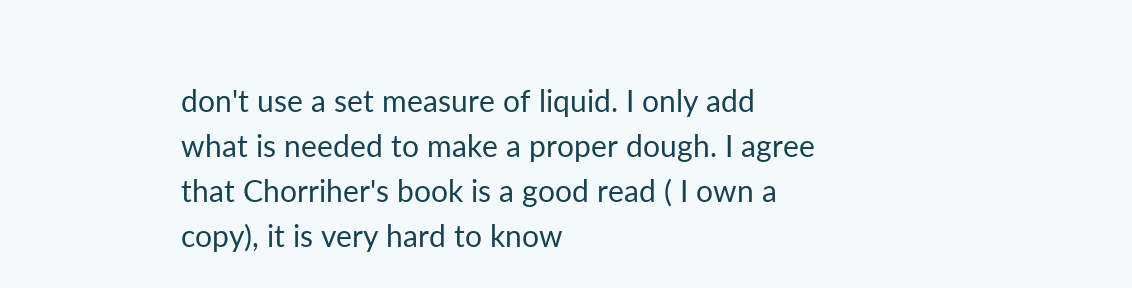don't use a set measure of liquid. I only add what is needed to make a proper dough. I agree that Chorriher's book is a good read ( I own a copy), it is very hard to know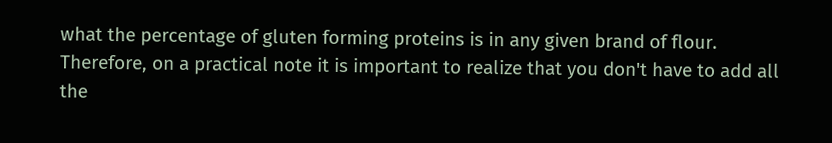what the percentage of gluten forming proteins is in any given brand of flour. Therefore, on a practical note it is important to realize that you don't have to add all the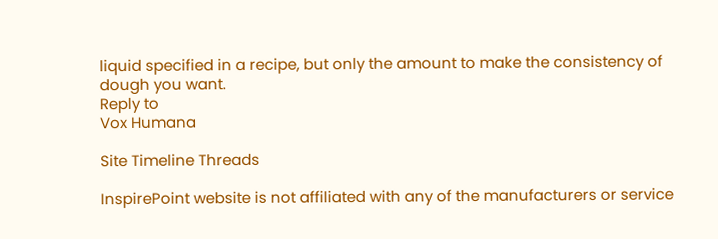liquid specified in a recipe, but only the amount to make the consistency of dough you want.
Reply to
Vox Humana

Site Timeline Threads

InspirePoint website is not affiliated with any of the manufacturers or service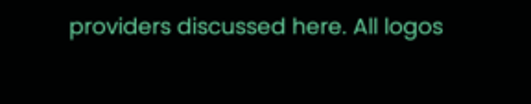providers discussed here. All logos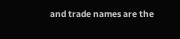and trade names are the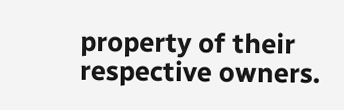property of their respective owners.